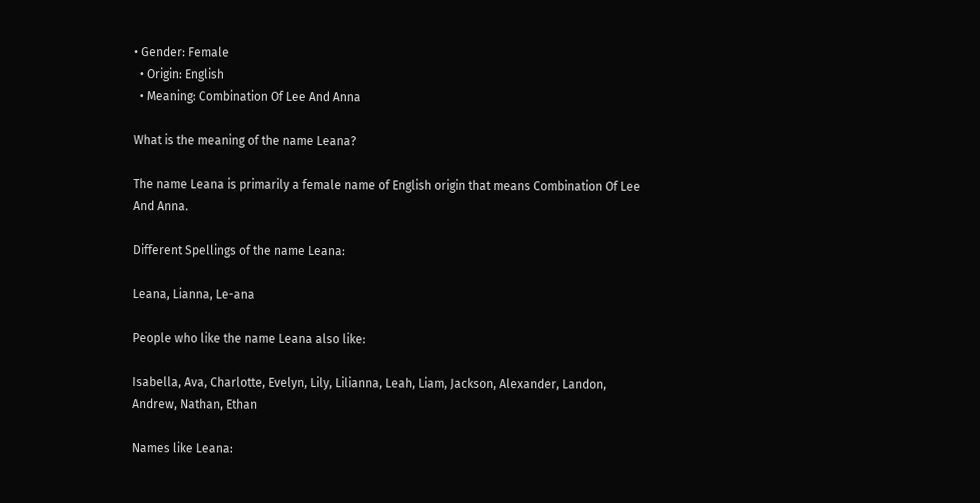• Gender: Female
  • Origin: English
  • Meaning: Combination Of Lee And Anna

What is the meaning of the name Leana?

The name Leana is primarily a female name of English origin that means Combination Of Lee And Anna.

Different Spellings of the name Leana:

Leana, Lianna, Le-ana

People who like the name Leana also like:

Isabella, Ava, Charlotte, Evelyn, Lily, Lilianna, Leah, Liam, Jackson, Alexander, Landon, Andrew, Nathan, Ethan

Names like Leana: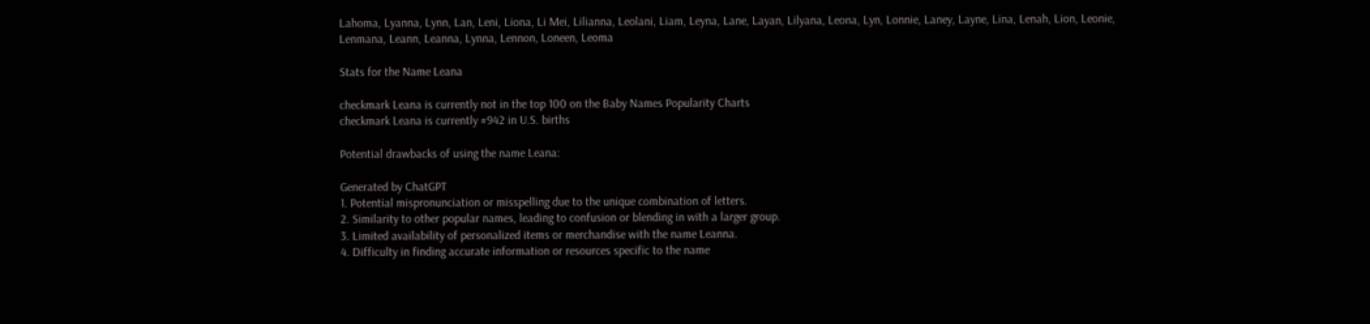Lahoma, Lyanna, Lynn, Lan, Leni, Liona, Li Mei, Lilianna, Leolani, Liam, Leyna, Lane, Layan, Lilyana, Leona, Lyn, Lonnie, Laney, Layne, Lina, Lenah, Lion, Leonie, Lenmana, Leann, Leanna, Lynna, Lennon, Loneen, Leoma

Stats for the Name Leana

checkmark Leana is currently not in the top 100 on the Baby Names Popularity Charts
checkmark Leana is currently #942 in U.S. births

Potential drawbacks of using the name Leana:

Generated by ChatGPT
1. Potential mispronunciation or misspelling due to the unique combination of letters.
2. Similarity to other popular names, leading to confusion or blending in with a larger group.
3. Limited availability of personalized items or merchandise with the name Leanna.
4. Difficulty in finding accurate information or resources specific to the name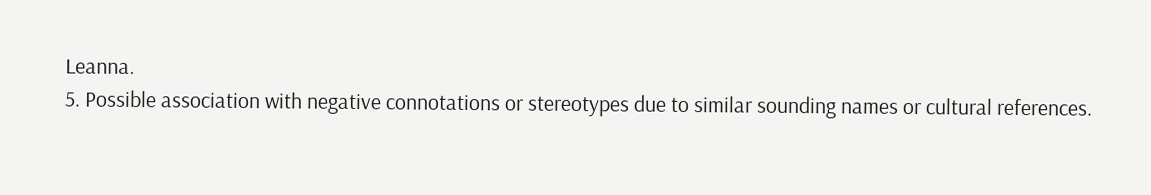Leanna.
5. Possible association with negative connotations or stereotypes due to similar sounding names or cultural references.